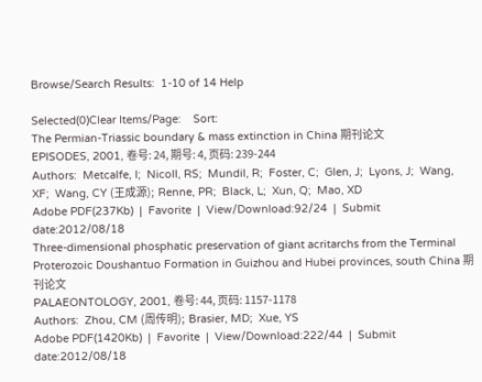Browse/Search Results:  1-10 of 14 Help

Selected(0)Clear Items/Page:    Sort:
The Permian-Triassic boundary & mass extinction in China 期刊论文
EPISODES, 2001, 卷号: 24, 期号: 4, 页码: 239-244
Authors:  Metcalfe, I;  Nicoll, RS;  Mundil, R;  Foster, C;  Glen, J;  Lyons, J;  Wang, XF;  Wang, CY (王成源);  Renne, PR;  Black, L;  Xun, Q;  Mao, XD
Adobe PDF(237Kb)  |  Favorite  |  View/Download:92/24  |  Submit date:2012/08/18
Three-dimensional phosphatic preservation of giant acritarchs from the Terminal Proterozoic Doushantuo Formation in Guizhou and Hubei provinces, south China 期刊论文
PALAEONTOLOGY, 2001, 卷号: 44, 页码: 1157-1178
Authors:  Zhou, CM (周传明);  Brasier, MD;  Xue, YS
Adobe PDF(1420Kb)  |  Favorite  |  View/Download:222/44  |  Submit date:2012/08/18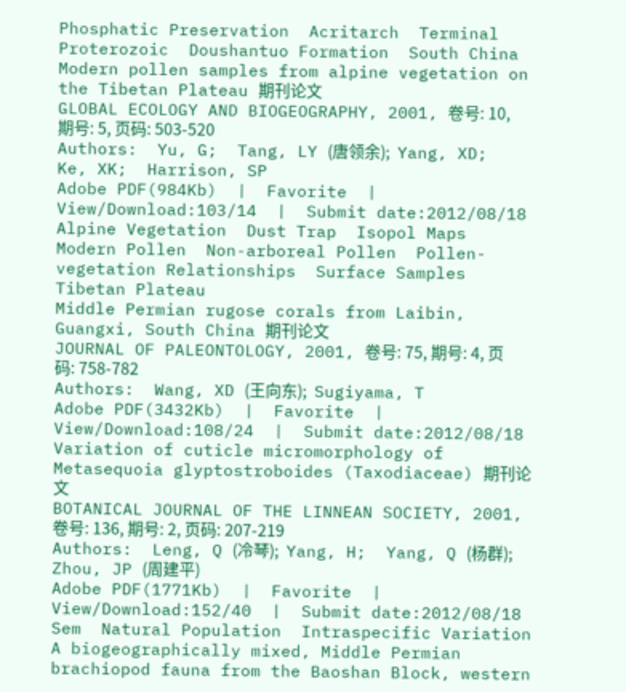Phosphatic Preservation  Acritarch  Terminal Proterozoic  Doushantuo Formation  South China
Modern pollen samples from alpine vegetation on the Tibetan Plateau 期刊论文
GLOBAL ECOLOGY AND BIOGEOGRAPHY, 2001, 卷号: 10, 期号: 5, 页码: 503-520
Authors:  Yu, G;  Tang, LY (唐领余);  Yang, XD;  Ke, XK;  Harrison, SP
Adobe PDF(984Kb)  |  Favorite  |  View/Download:103/14  |  Submit date:2012/08/18
Alpine Vegetation  Dust Trap  Isopol Maps  Modern Pollen  Non-arboreal Pollen  Pollen-vegetation Relationships  Surface Samples  Tibetan Plateau
Middle Permian rugose corals from Laibin, Guangxi, South China 期刊论文
JOURNAL OF PALEONTOLOGY, 2001, 卷号: 75, 期号: 4, 页码: 758-782
Authors:  Wang, XD (王向东);  Sugiyama, T
Adobe PDF(3432Kb)  |  Favorite  |  View/Download:108/24  |  Submit date:2012/08/18
Variation of cuticle micromorphology of Metasequoia glyptostroboides (Taxodiaceae) 期刊论文
BOTANICAL JOURNAL OF THE LINNEAN SOCIETY, 2001, 卷号: 136, 期号: 2, 页码: 207-219
Authors:  Leng, Q (冷琴);  Yang, H;  Yang, Q (杨群);  Zhou, JP (周建平)
Adobe PDF(1771Kb)  |  Favorite  |  View/Download:152/40  |  Submit date:2012/08/18
Sem  Natural Population  Intraspecific Variation
A biogeographically mixed, Middle Permian brachiopod fauna from the Baoshan Block, western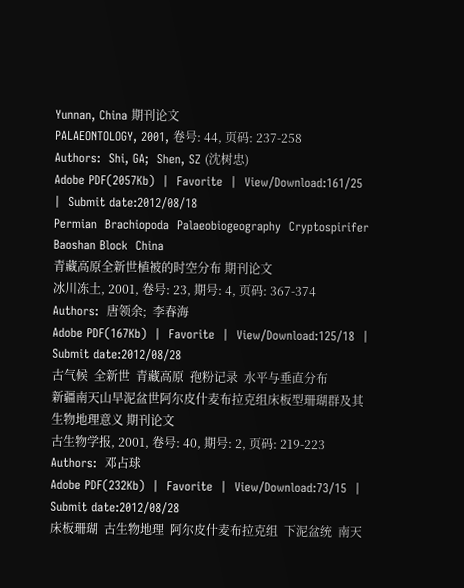Yunnan, China 期刊论文
PALAEONTOLOGY, 2001, 卷号: 44, 页码: 237-258
Authors:  Shi, GA;  Shen, SZ (沈树忠)
Adobe PDF(2057Kb)  |  Favorite  |  View/Download:161/25  |  Submit date:2012/08/18
Permian  Brachiopoda  Palaeobiogeography  Cryptospirifer  Baoshan Block  China
青藏高原全新世植被的时空分布 期刊论文
冰川冻土, 2001, 卷号: 23, 期号: 4, 页码: 367-374
Authors:  唐领余;  李春海
Adobe PDF(167Kb)  |  Favorite  |  View/Download:125/18  |  Submit date:2012/08/28
古气候  全新世  青藏高原  孢粉记录  水平与垂直分布
新疆南天山早泥盆世阿尔皮什麦布拉克组床板型珊瑚群及其生物地理意义 期刊论文
古生物学报, 2001, 卷号: 40, 期号: 2, 页码: 219-223
Authors:  邓占球
Adobe PDF(232Kb)  |  Favorite  |  View/Download:73/15  |  Submit date:2012/08/28
床板珊瑚  古生物地理  阿尔皮什麦布拉克组  下泥盆统  南天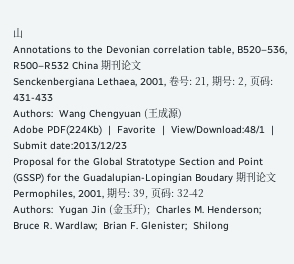山
Annotations to the Devonian correlation table, B520–536, R500–R532 China 期刊论文
Senckenbergiana Lethaea, 2001, 卷号: 21, 期号: 2, 页码: 431-433
Authors:  Wang Chengyuan (王成源)
Adobe PDF(224Kb)  |  Favorite  |  View/Download:48/1  |  Submit date:2013/12/23
Proposal for the Global Stratotype Section and Point (GSSP) for the Guadalupian-Lopingian Boudary 期刊论文
Permophiles, 2001, 期号: 39, 页码: 32-42
Authors:  Yugan Jin (金玉玕);  Charles M. Henderson;  Bruce R. Wardlaw;  Brian F. Glenister;  Shilong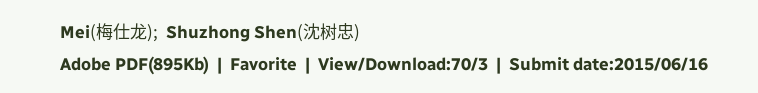Mei(梅仕龙);  Shuzhong Shen(沈树忠)
Adobe PDF(895Kb)  |  Favorite  |  View/Download:70/3  |  Submit date:2015/06/16